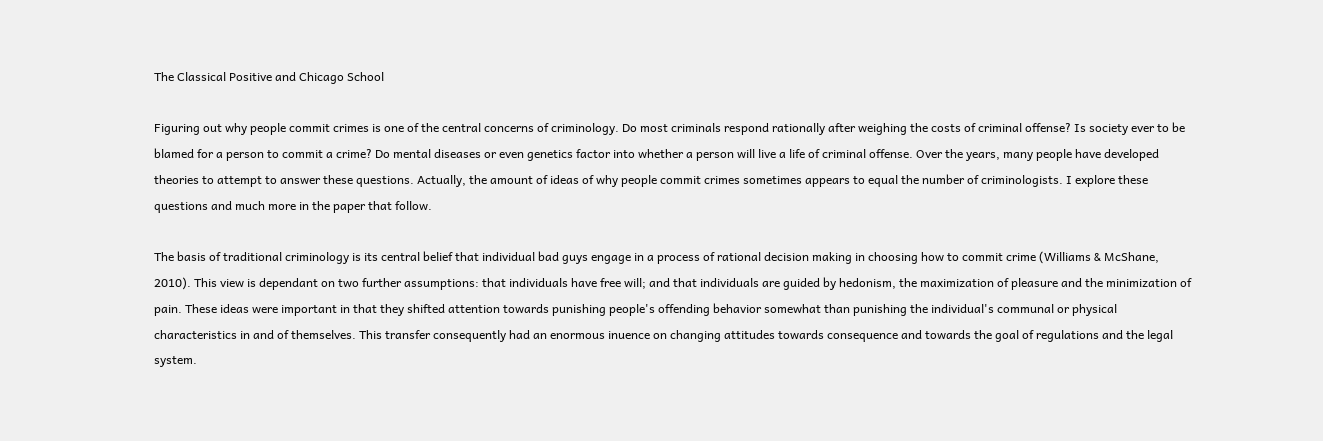The Classical Positive and Chicago School

Figuring out why people commit crimes is one of the central concerns of criminology. Do most criminals respond rationally after weighing the costs of criminal offense? Is society ever to be blamed for a person to commit a crime? Do mental diseases or even genetics factor into whether a person will live a life of criminal offense. Over the years, many people have developed theories to attempt to answer these questions. Actually, the amount of ideas of why people commit crimes sometimes appears to equal the number of criminologists. I explore these questions and much more in the paper that follow.

The basis of traditional criminology is its central belief that individual bad guys engage in a process of rational decision making in choosing how to commit crime (Williams & McShane, 2010). This view is dependant on two further assumptions: that individuals have free will; and that individuals are guided by hedonism, the maximization of pleasure and the minimization of pain. These ideas were important in that they shifted attention towards punishing people's offending behavior somewhat than punishing the individual's communal or physical characteristics in and of themselves. This transfer consequently had an enormous inuence on changing attitudes towards consequence and towards the goal of regulations and the legal system.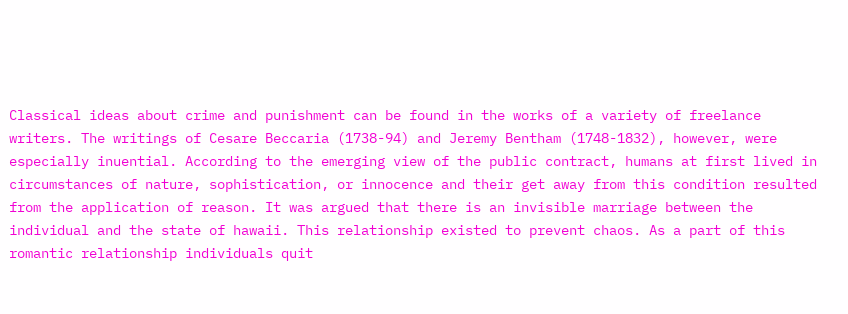Classical ideas about crime and punishment can be found in the works of a variety of freelance writers. The writings of Cesare Beccaria (1738-94) and Jeremy Bentham (1748-1832), however, were especially inuential. According to the emerging view of the public contract, humans at first lived in circumstances of nature, sophistication, or innocence and their get away from this condition resulted from the application of reason. It was argued that there is an invisible marriage between the individual and the state of hawaii. This relationship existed to prevent chaos. As a part of this romantic relationship individuals quit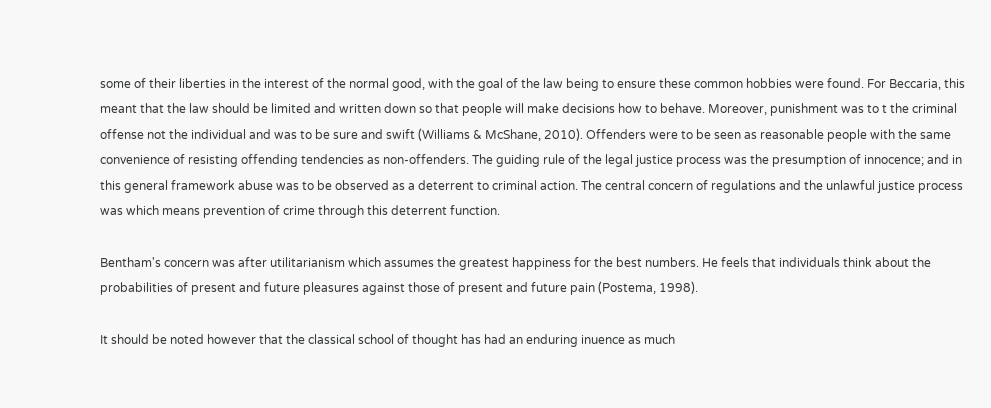some of their liberties in the interest of the normal good, with the goal of the law being to ensure these common hobbies were found. For Beccaria, this meant that the law should be limited and written down so that people will make decisions how to behave. Moreover, punishment was to t the criminal offense not the individual and was to be sure and swift (Williams & McShane, 2010). Offenders were to be seen as reasonable people with the same convenience of resisting offending tendencies as non-offenders. The guiding rule of the legal justice process was the presumption of innocence; and in this general framework abuse was to be observed as a deterrent to criminal action. The central concern of regulations and the unlawful justice process was which means prevention of crime through this deterrent function.

Bentham's concern was after utilitarianism which assumes the greatest happiness for the best numbers. He feels that individuals think about the probabilities of present and future pleasures against those of present and future pain (Postema, 1998).

It should be noted however that the classical school of thought has had an enduring inuence as much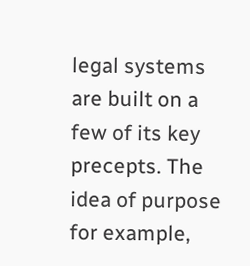legal systems are built on a few of its key precepts. The idea of purpose for example,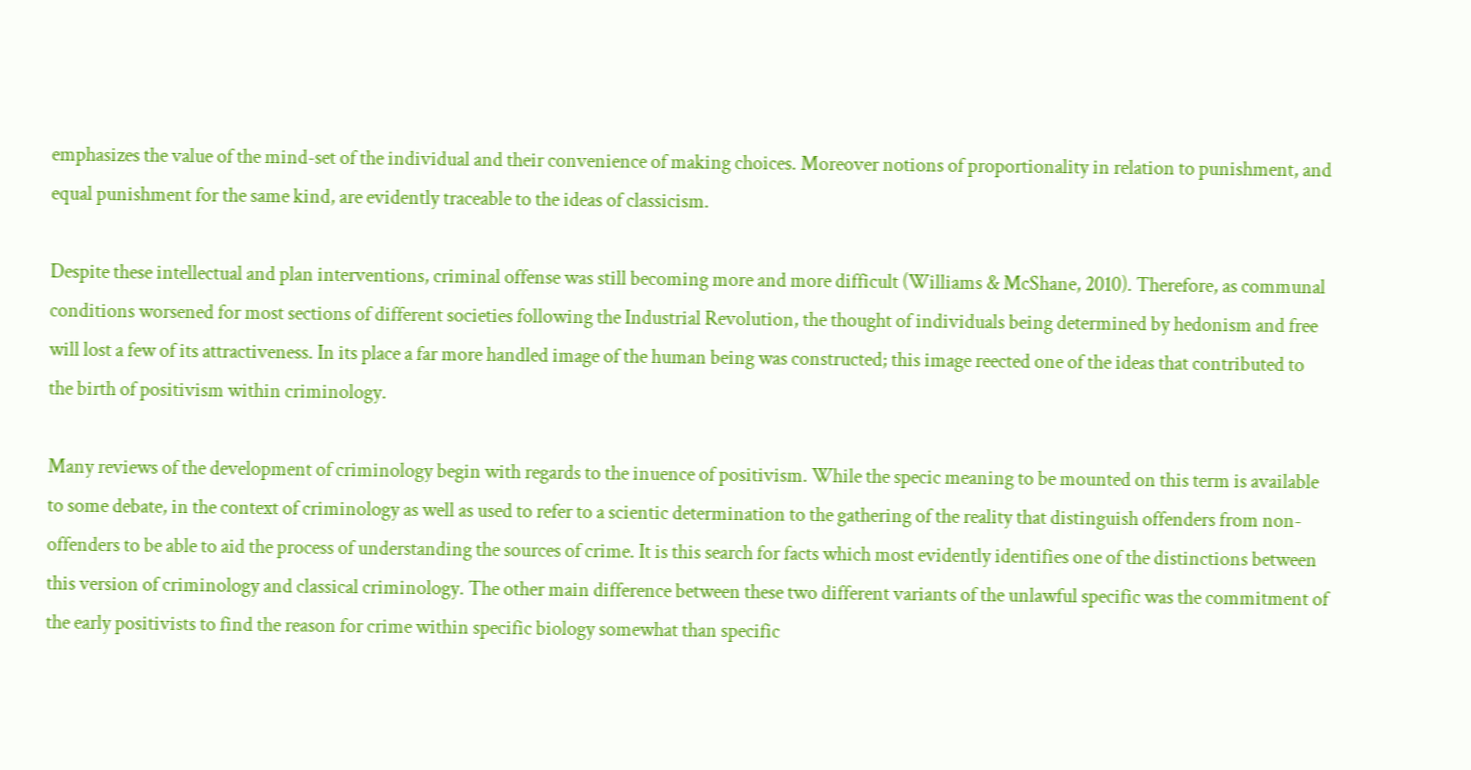emphasizes the value of the mind-set of the individual and their convenience of making choices. Moreover notions of proportionality in relation to punishment, and equal punishment for the same kind, are evidently traceable to the ideas of classicism.

Despite these intellectual and plan interventions, criminal offense was still becoming more and more difficult (Williams & McShane, 2010). Therefore, as communal conditions worsened for most sections of different societies following the Industrial Revolution, the thought of individuals being determined by hedonism and free will lost a few of its attractiveness. In its place a far more handled image of the human being was constructed; this image reected one of the ideas that contributed to the birth of positivism within criminology.

Many reviews of the development of criminology begin with regards to the inuence of positivism. While the specic meaning to be mounted on this term is available to some debate, in the context of criminology as well as used to refer to a scientic determination to the gathering of the reality that distinguish offenders from non-offenders to be able to aid the process of understanding the sources of crime. It is this search for facts which most evidently identifies one of the distinctions between this version of criminology and classical criminology. The other main difference between these two different variants of the unlawful specific was the commitment of the early positivists to find the reason for crime within specific biology somewhat than specific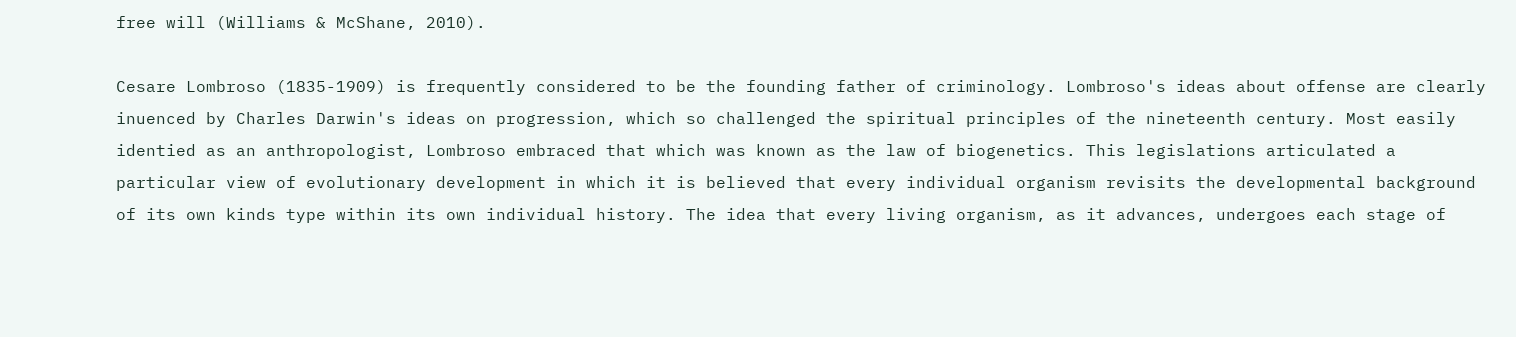free will (Williams & McShane, 2010).

Cesare Lombroso (1835-1909) is frequently considered to be the founding father of criminology. Lombroso's ideas about offense are clearly inuenced by Charles Darwin's ideas on progression, which so challenged the spiritual principles of the nineteenth century. Most easily identied as an anthropologist, Lombroso embraced that which was known as the law of biogenetics. This legislations articulated a particular view of evolutionary development in which it is believed that every individual organism revisits the developmental background of its own kinds type within its own individual history. The idea that every living organism, as it advances, undergoes each stage of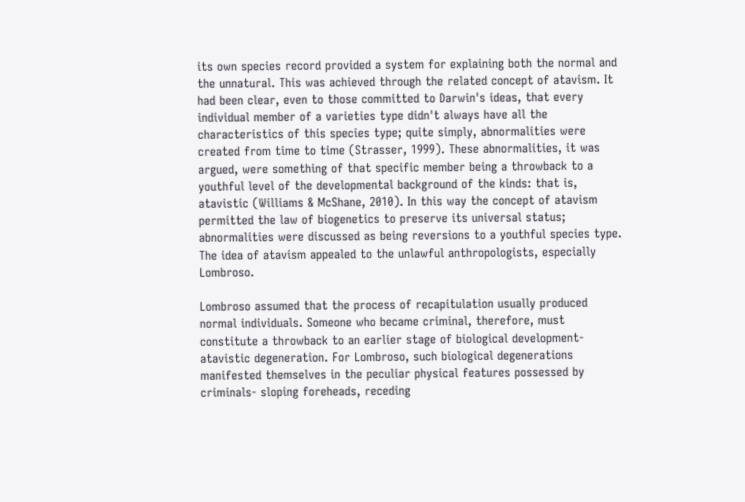its own species record provided a system for explaining both the normal and the unnatural. This was achieved through the related concept of atavism. It had been clear, even to those committed to Darwin's ideas, that every individual member of a varieties type didn't always have all the characteristics of this species type; quite simply, abnormalities were created from time to time (Strasser, 1999). These abnormalities, it was argued, were something of that specific member being a throwback to a youthful level of the developmental background of the kinds: that is, atavistic (Williams & McShane, 2010). In this way the concept of atavism permitted the law of biogenetics to preserve its universal status; abnormalities were discussed as being reversions to a youthful species type. The idea of atavism appealed to the unlawful anthropologists, especially Lombroso.

Lombroso assumed that the process of recapitulation usually produced normal individuals. Someone who became criminal, therefore, must constitute a throwback to an earlier stage of biological development- atavistic degeneration. For Lombroso, such biological degenerations manifested themselves in the peculiar physical features possessed by criminals- sloping foreheads, receding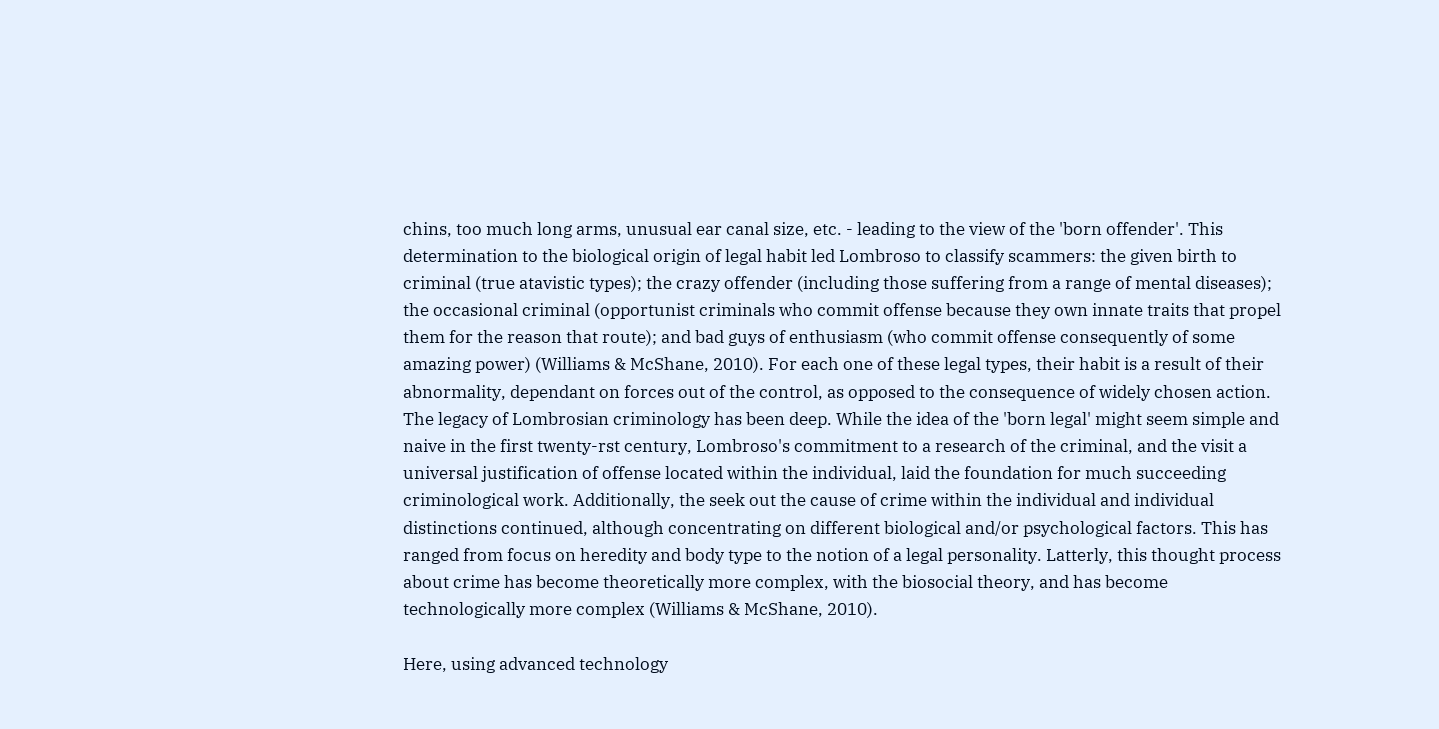chins, too much long arms, unusual ear canal size, etc. - leading to the view of the 'born offender'. This determination to the biological origin of legal habit led Lombroso to classify scammers: the given birth to criminal (true atavistic types); the crazy offender (including those suffering from a range of mental diseases); the occasional criminal (opportunist criminals who commit offense because they own innate traits that propel them for the reason that route); and bad guys of enthusiasm (who commit offense consequently of some amazing power) (Williams & McShane, 2010). For each one of these legal types, their habit is a result of their abnormality, dependant on forces out of the control, as opposed to the consequence of widely chosen action. The legacy of Lombrosian criminology has been deep. While the idea of the 'born legal' might seem simple and naive in the first twenty-rst century, Lombroso's commitment to a research of the criminal, and the visit a universal justification of offense located within the individual, laid the foundation for much succeeding criminological work. Additionally, the seek out the cause of crime within the individual and individual distinctions continued, although concentrating on different biological and/or psychological factors. This has ranged from focus on heredity and body type to the notion of a legal personality. Latterly, this thought process about crime has become theoretically more complex, with the biosocial theory, and has become technologically more complex (Williams & McShane, 2010).

Here, using advanced technology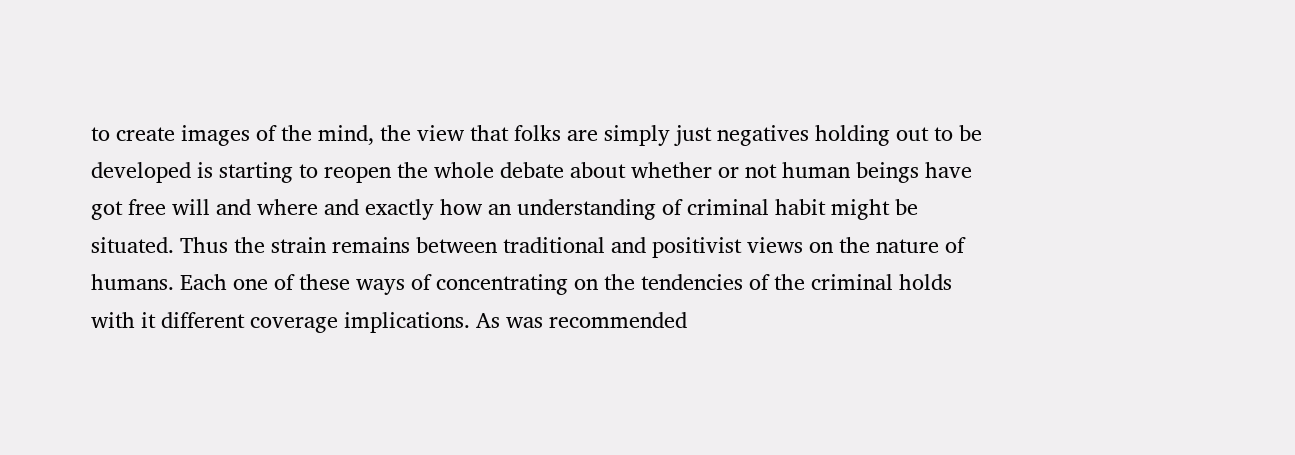to create images of the mind, the view that folks are simply just negatives holding out to be developed is starting to reopen the whole debate about whether or not human beings have got free will and where and exactly how an understanding of criminal habit might be situated. Thus the strain remains between traditional and positivist views on the nature of humans. Each one of these ways of concentrating on the tendencies of the criminal holds with it different coverage implications. As was recommended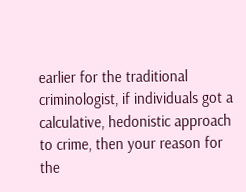earlier for the traditional criminologist, if individuals got a calculative, hedonistic approach to crime, then your reason for the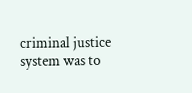criminal justice system was to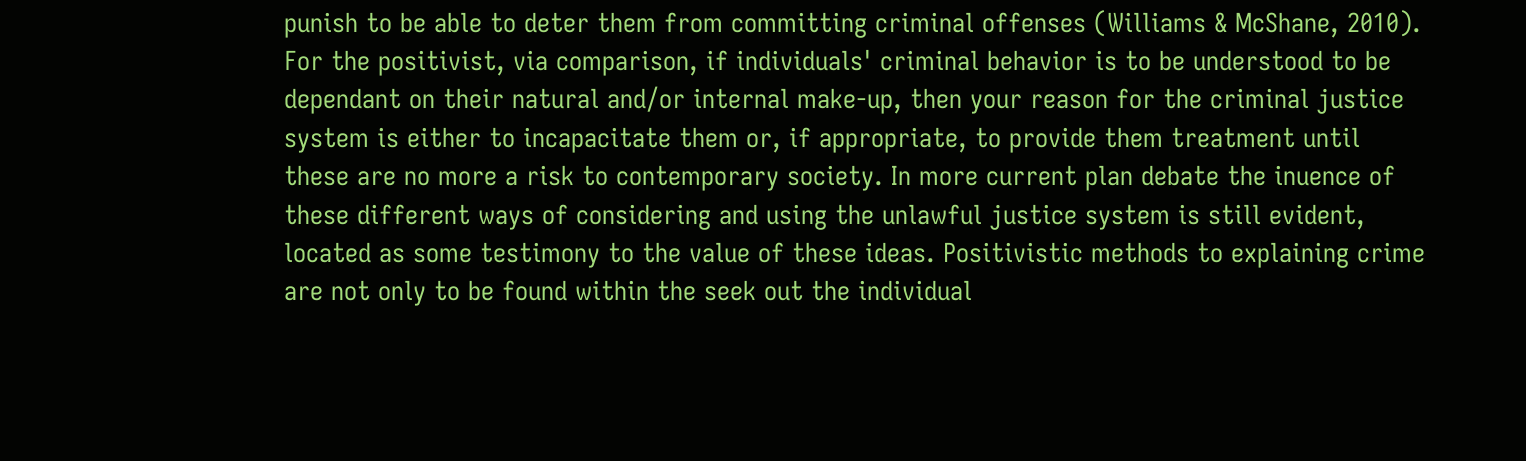punish to be able to deter them from committing criminal offenses (Williams & McShane, 2010). For the positivist, via comparison, if individuals' criminal behavior is to be understood to be dependant on their natural and/or internal make-up, then your reason for the criminal justice system is either to incapacitate them or, if appropriate, to provide them treatment until these are no more a risk to contemporary society. In more current plan debate the inuence of these different ways of considering and using the unlawful justice system is still evident, located as some testimony to the value of these ideas. Positivistic methods to explaining crime are not only to be found within the seek out the individual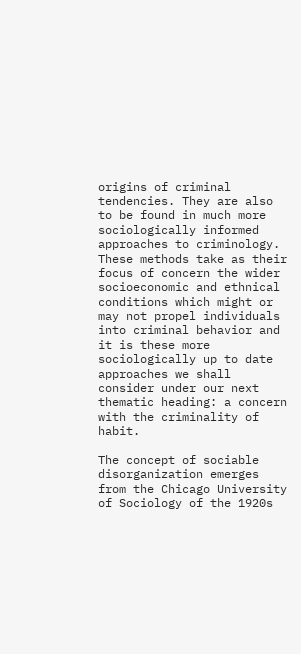origins of criminal tendencies. They are also to be found in much more sociologically informed approaches to criminology. These methods take as their focus of concern the wider socioeconomic and ethnical conditions which might or may not propel individuals into criminal behavior and it is these more sociologically up to date approaches we shall consider under our next thematic heading: a concern with the criminality of habit.

The concept of sociable disorganization emerges from the Chicago University of Sociology of the 1920s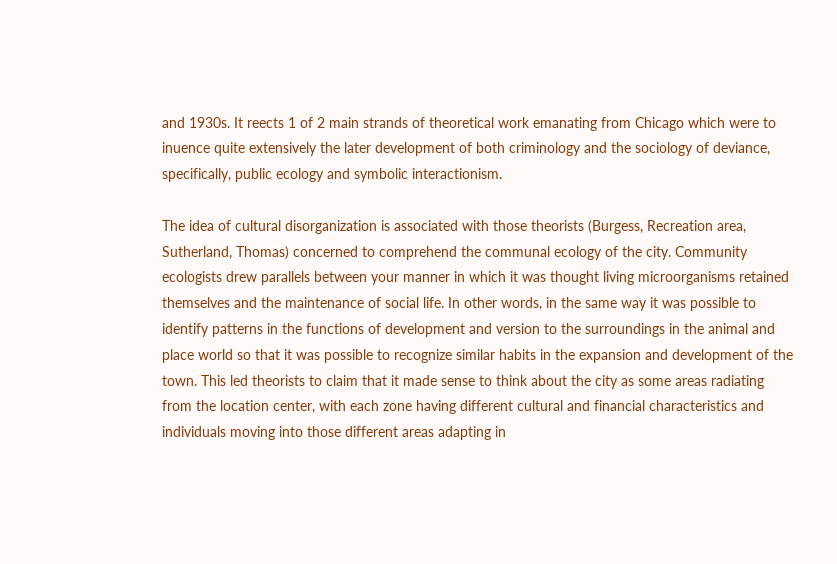and 1930s. It reects 1 of 2 main strands of theoretical work emanating from Chicago which were to inuence quite extensively the later development of both criminology and the sociology of deviance, specifically, public ecology and symbolic interactionism.

The idea of cultural disorganization is associated with those theorists (Burgess, Recreation area, Sutherland, Thomas) concerned to comprehend the communal ecology of the city. Community ecologists drew parallels between your manner in which it was thought living microorganisms retained themselves and the maintenance of social life. In other words, in the same way it was possible to identify patterns in the functions of development and version to the surroundings in the animal and place world so that it was possible to recognize similar habits in the expansion and development of the town. This led theorists to claim that it made sense to think about the city as some areas radiating from the location center, with each zone having different cultural and financial characteristics and individuals moving into those different areas adapting in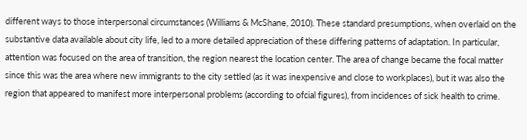different ways to those interpersonal circumstances (Williams & McShane, 2010). These standard presumptions, when overlaid on the substantive data available about city life, led to a more detailed appreciation of these differing patterns of adaptation. In particular, attention was focused on the area of transition, the region nearest the location center. The area of change became the focal matter since this was the area where new immigrants to the city settled (as it was inexpensive and close to workplaces), but it was also the region that appeared to manifest more interpersonal problems (according to ofcial figures), from incidences of sick health to crime.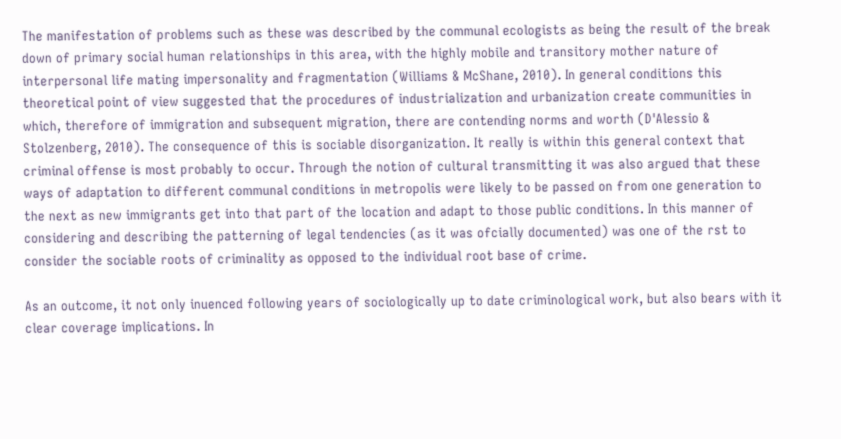The manifestation of problems such as these was described by the communal ecologists as being the result of the break down of primary social human relationships in this area, with the highly mobile and transitory mother nature of interpersonal life mating impersonality and fragmentation (Williams & McShane, 2010). In general conditions this theoretical point of view suggested that the procedures of industrialization and urbanization create communities in which, therefore of immigration and subsequent migration, there are contending norms and worth (D'Alessio & Stolzenberg, 2010). The consequence of this is sociable disorganization. It really is within this general context that criminal offense is most probably to occur. Through the notion of cultural transmitting it was also argued that these ways of adaptation to different communal conditions in metropolis were likely to be passed on from one generation to the next as new immigrants get into that part of the location and adapt to those public conditions. In this manner of considering and describing the patterning of legal tendencies (as it was ofcially documented) was one of the rst to consider the sociable roots of criminality as opposed to the individual root base of crime.

As an outcome, it not only inuenced following years of sociologically up to date criminological work, but also bears with it clear coverage implications. In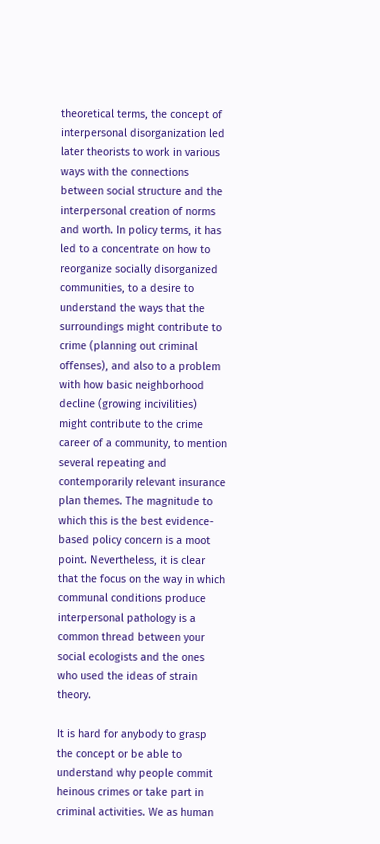theoretical terms, the concept of interpersonal disorganization led later theorists to work in various ways with the connections between social structure and the interpersonal creation of norms and worth. In policy terms, it has led to a concentrate on how to reorganize socially disorganized communities, to a desire to understand the ways that the surroundings might contribute to crime (planning out criminal offenses), and also to a problem with how basic neighborhood decline (growing incivilities) might contribute to the crime career of a community, to mention several repeating and contemporarily relevant insurance plan themes. The magnitude to which this is the best evidence-based policy concern is a moot point. Nevertheless, it is clear that the focus on the way in which communal conditions produce interpersonal pathology is a common thread between your social ecologists and the ones who used the ideas of strain theory.

It is hard for anybody to grasp the concept or be able to understand why people commit heinous crimes or take part in criminal activities. We as human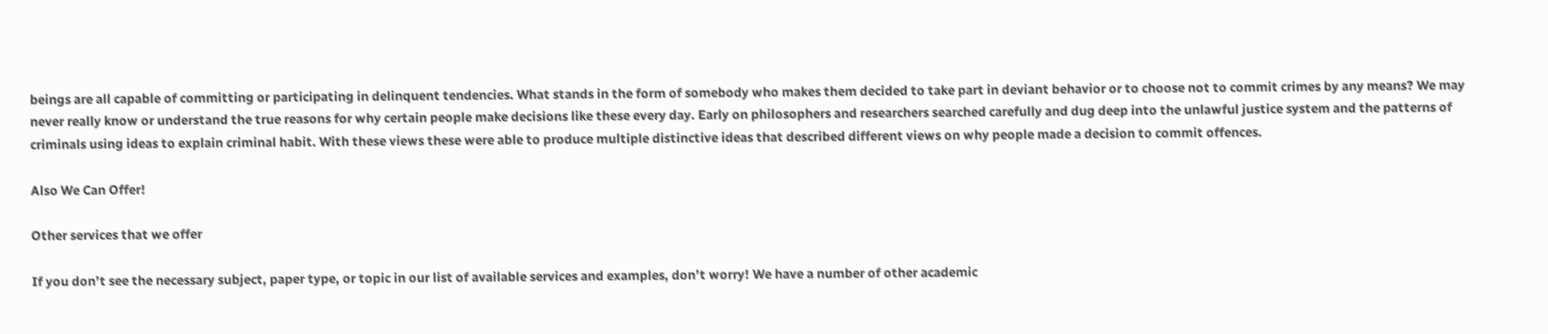beings are all capable of committing or participating in delinquent tendencies. What stands in the form of somebody who makes them decided to take part in deviant behavior or to choose not to commit crimes by any means? We may never really know or understand the true reasons for why certain people make decisions like these every day. Early on philosophers and researchers searched carefully and dug deep into the unlawful justice system and the patterns of criminals using ideas to explain criminal habit. With these views these were able to produce multiple distinctive ideas that described different views on why people made a decision to commit offences.

Also We Can Offer!

Other services that we offer

If you don’t see the necessary subject, paper type, or topic in our list of available services and examples, don’t worry! We have a number of other academic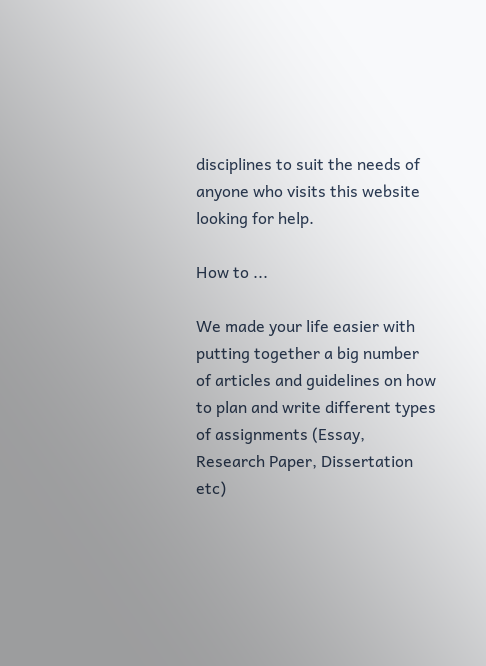disciplines to suit the needs of anyone who visits this website looking for help.

How to ...

We made your life easier with putting together a big number of articles and guidelines on how to plan and write different types of assignments (Essay, Research Paper, Dissertation etc)